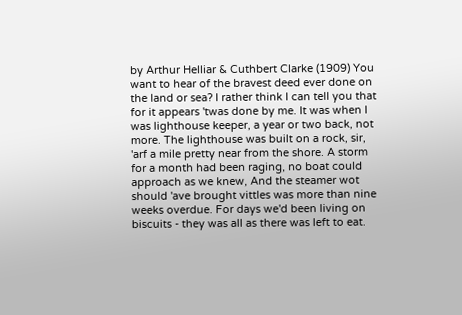by Arthur Helliar & Cuthbert Clarke (1909) You want to hear of the bravest deed ever done on the land or sea? I rather think I can tell you that for it appears 'twas done by me. It was when I was lighthouse keeper, a year or two back, not more. The lighthouse was built on a rock, sir, 'arf a mile pretty near from the shore. A storm for a month had been raging, no boat could approach as we knew, And the steamer wot should 'ave brought vittles was more than nine weeks overdue. For days we'd been living on biscuits - they was all as there was left to eat.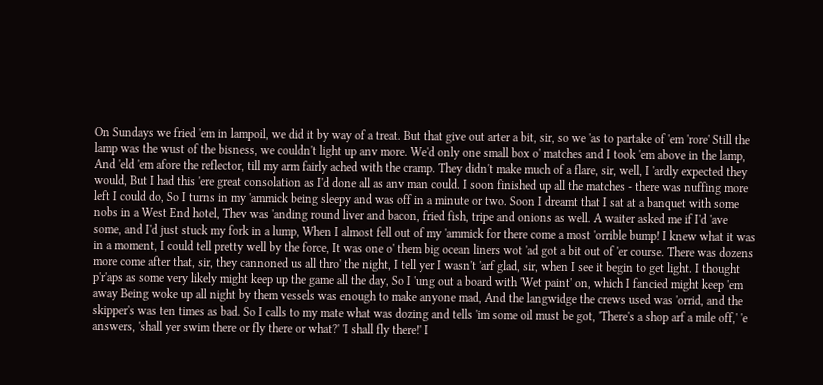On Sundays we fried 'em in lampoil, we did it by way of a treat. But that give out arter a bit, sir, so we 'as to partake of 'em 'rore' Still the lamp was the wust of the bisness, we couldn't light up anv more. We'd only one small box o' matches and I took 'em above in the lamp, And 'eld 'em afore the reflector, till my arm fairly ached with the cramp. They didn't make much of a flare, sir, well, I 'ardly expected they would, But I had this 'ere great consolation as I'd done all as anv man could. I soon finished up all the matches - there was nuffing more left I could do, So I turns in my 'ammick being sleepy and was off in a minute or two. Soon I dreamt that I sat at a banquet with some nobs in a West End hotel, Thev was 'anding round liver and bacon, fried fish, tripe and onions as well. A waiter asked me if I'd 'ave some, and I'd just stuck my fork in a lump, When I almost fell out of my 'ammick for there come a most 'orrible bump! I knew what it was in a moment, I could tell pretty well by the force, It was one o' them big ocean liners wot 'ad got a bit out of 'er course. There was dozens more come after that, sir, they cannoned us all thro' the night, I tell yer I wasn't 'arf glad, sir, when I see it begin to get light. I thought p'r'aps as some very likely might keep up the game all the day, So I 'ung out a board with 'Wet paint' on, which I fancied might keep 'em away Being woke up all night by them vessels was enough to make anyone mad, And the langwidge the crews used was 'orrid, and the skipper's was ten times as bad. So I calls to my mate what was dozing and tells 'im some oil must be got, 'There's a shop arf a mile off,' 'e answers, 'shall yer swim there or fly there or what?' 'I shall fly there!' I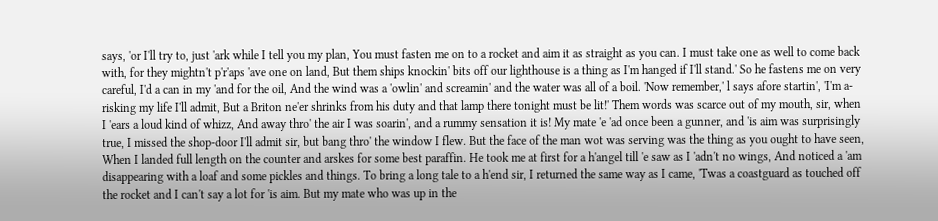says, 'or I'll try to, just 'ark while I tell you my plan, You must fasten me on to a rocket and aim it as straight as you can. I must take one as well to come back with, for they mightn't p'r'aps 'ave one on land, But them ships knockin' bits off our lighthouse is a thing as I'm hanged if I'll stand.' So he fastens me on very careful, I'd a can in my 'and for the oil, And the wind was a 'owlin' and screamin' and the water was all of a boil. 'Now remember,' l says afore startin', 'I'm a-risking my life I'll admit, But a Briton ne'er shrinks from his duty and that lamp there tonight must be lit!' Them words was scarce out of my mouth, sir, when I 'ears a loud kind of whizz, And away thro' the air I was soarin', and a rummy sensation it is! My mate 'e 'ad once been a gunner, and 'is aim was surprisingly true, I missed the shop-door I'll admit sir, but bang thro' the window I flew. But the face of the man wot was serving was the thing as you ought to have seen, When I landed full length on the counter and arskes for some best paraffin. He took me at first for a h'angel till 'e saw as I 'adn't no wings, And noticed a 'am disappearing with a loaf and some pickles and things. To bring a long tale to a h'end sir, I returned the same way as I came, 'Twas a coastguard as touched off the rocket and I can't say a lot for 'is aim. But my mate who was up in the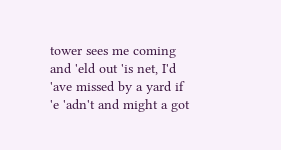tower sees me coming and 'eld out 'is net, I'd 'ave missed by a yard if 'e 'adn't and might a got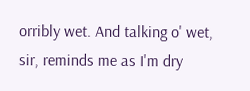orribly wet. And talking o' wet, sir, reminds me as I'm dry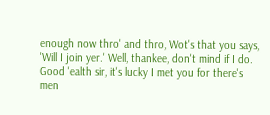enough now thro' and thro, Wot's that you says, 'Will I join yer.' Well, thankee, don't mind if I do. Good 'ealth sir, it's lucky I met you for there's men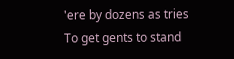'ere by dozens as tries To get gents to stand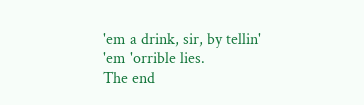'em a drink, sir, by tellin' 'em 'orrible lies.
The end